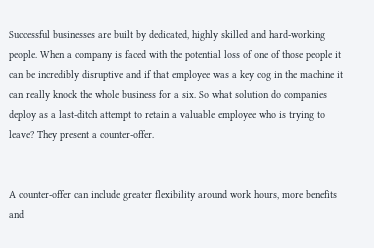Successful businesses are built by dedicated, highly skilled and hard-working people. When a company is faced with the potential loss of one of those people it can be incredibly disruptive and if that employee was a key cog in the machine it can really knock the whole business for a six. So what solution do companies deploy as a last-ditch attempt to retain a valuable employee who is trying to leave? They present a counter-offer.


A counter-offer can include greater flexibility around work hours, more benefits and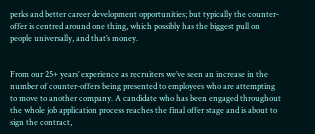perks and better career development opportunities; but typically the counter-offer is centred around one thing, which possibly has the biggest pull on people universally, and that’s money.


From our 25+ years’ experience as recruiters we’ve seen an increase in the number of counter-offers being presented to employees who are attempting to move to another company. A candidate who has been engaged throughout the whole job application process reaches the final offer stage and is about to sign the contract,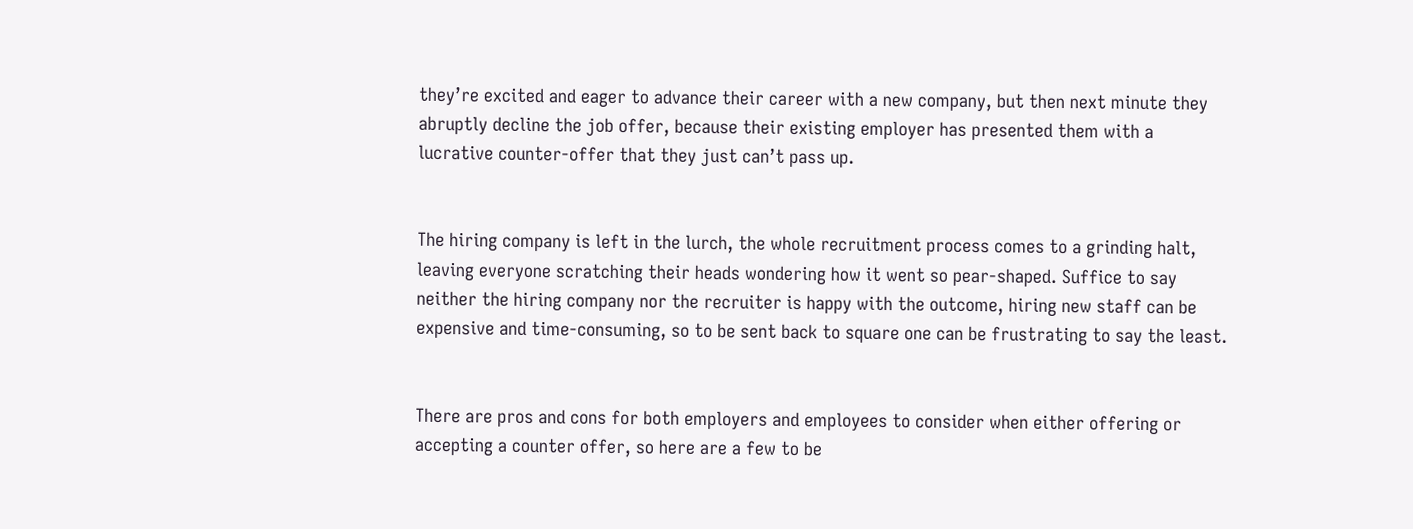they’re excited and eager to advance their career with a new company, but then next minute they abruptly decline the job offer, because their existing employer has presented them with a lucrative counter-offer that they just can’t pass up.


The hiring company is left in the lurch, the whole recruitment process comes to a grinding halt, leaving everyone scratching their heads wondering how it went so pear-shaped. Suffice to say neither the hiring company nor the recruiter is happy with the outcome, hiring new staff can be expensive and time-consuming, so to be sent back to square one can be frustrating to say the least.


There are pros and cons for both employers and employees to consider when either offering or accepting a counter offer, so here are a few to be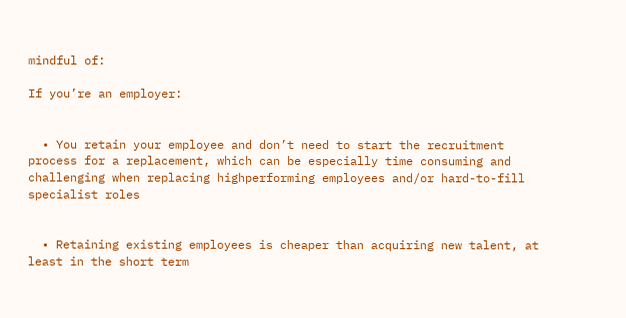mindful of:

If you’re an employer:


  • You retain your employee and don’t need to start the recruitment process for a replacement, which can be especially time consuming and challenging when replacing highperforming employees and/or hard-to-fill specialist roles


  • Retaining existing employees is cheaper than acquiring new talent, at least in the short term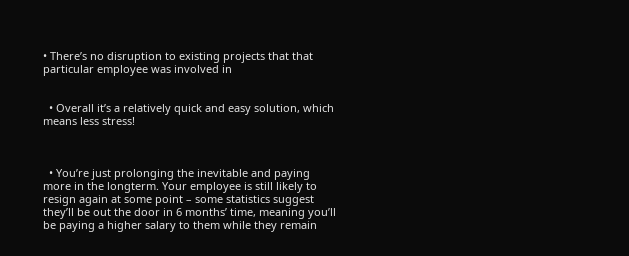• There’s no disruption to existing projects that that particular employee was involved in


  • Overall it’s a relatively quick and easy solution, which means less stress!



  • You’re just prolonging the inevitable and paying more in the longterm. Your employee is still likely to resign again at some point – some statistics suggest they’ll be out the door in 6 months’ time, meaning you’ll be paying a higher salary to them while they remain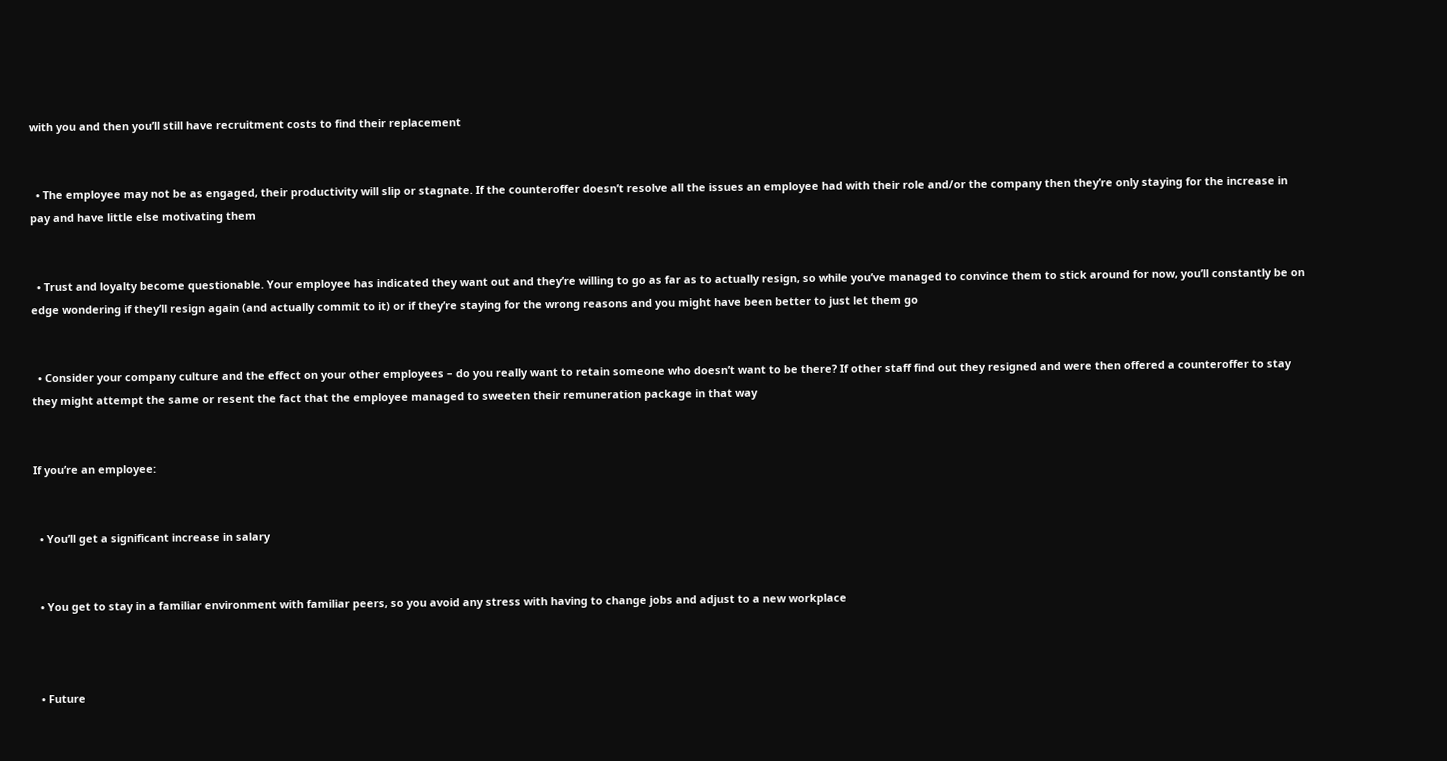with you and then you’ll still have recruitment costs to find their replacement


  • The employee may not be as engaged, their productivity will slip or stagnate. If the counteroffer doesn’t resolve all the issues an employee had with their role and/or the company then they’re only staying for the increase in pay and have little else motivating them


  • Trust and loyalty become questionable. Your employee has indicated they want out and they’re willing to go as far as to actually resign, so while you’ve managed to convince them to stick around for now, you’ll constantly be on edge wondering if they’ll resign again (and actually commit to it) or if they’re staying for the wrong reasons and you might have been better to just let them go


  • Consider your company culture and the effect on your other employees – do you really want to retain someone who doesn’t want to be there? If other staff find out they resigned and were then offered a counteroffer to stay they might attempt the same or resent the fact that the employee managed to sweeten their remuneration package in that way


If you’re an employee:


  • You’ll get a significant increase in salary


  • You get to stay in a familiar environment with familiar peers, so you avoid any stress with having to change jobs and adjust to a new workplace



  • Future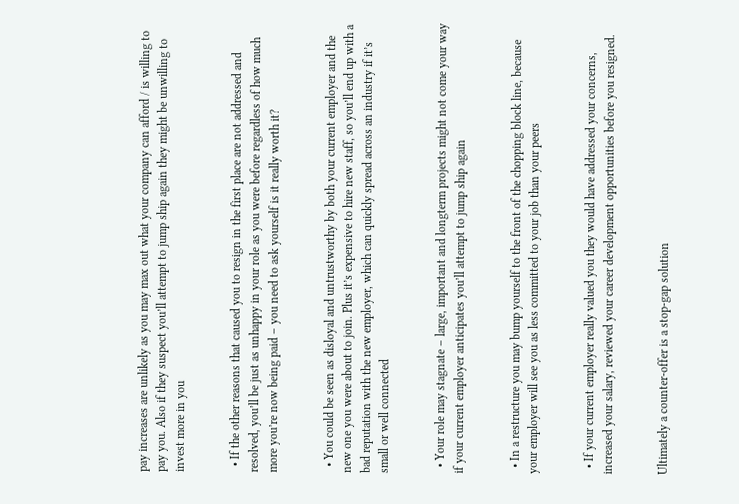pay increases are unlikely as you may max out what your company can afford / is willing to pay you. Also if they suspect you’ll attempt to jump ship again they might be unwilling to invest more in you


  • If the other reasons that caused you to resign in the first place are not addressed and resolved, you’ll be just as unhappy in your role as you were before regardless of how much more you’re now being paid – you need to ask yourself is it really worth it?


  • You could be seen as disloyal and untrustworthy by both your current employer and the new one you were about to join. Plus it’s expensive to hire new staff, so you’ll end up with a bad reputation with the new employer, which can quickly spread across an industry if it’s small or well connected


  • Your role may stagnate – large, important and longterm projects might not come your way if your current employer anticipates you’ll attempt to jump ship again


  • In a restructure you may bump yourself to the front of the chopping block line, because your employer will see you as less committed to your job than your peers


  • If your current employer really valued you they would have addressed your concerns, increased your salary, reviewed your career development opportunities before you resigned.


Ultimately a counter-offer is a stop-gap solution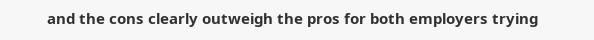and the cons clearly outweigh the pros for both employers trying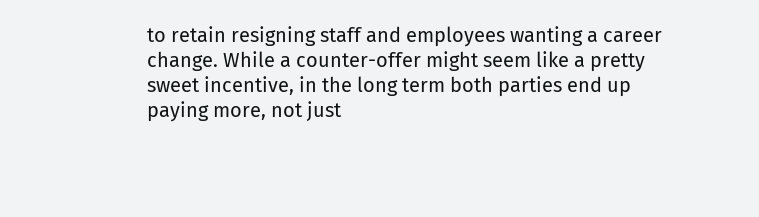to retain resigning staff and employees wanting a career change. While a counter-offer might seem like a pretty sweet incentive, in the long term both parties end up paying more, not just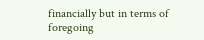financially but in terms of foregoing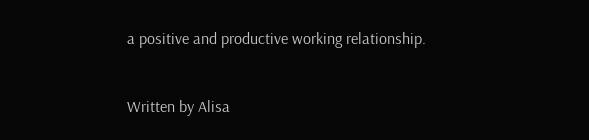a positive and productive working relationship.


Written by Alisa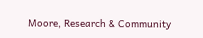Moore, Research & Community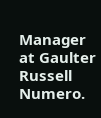Manager at Gaulter Russell Numero.